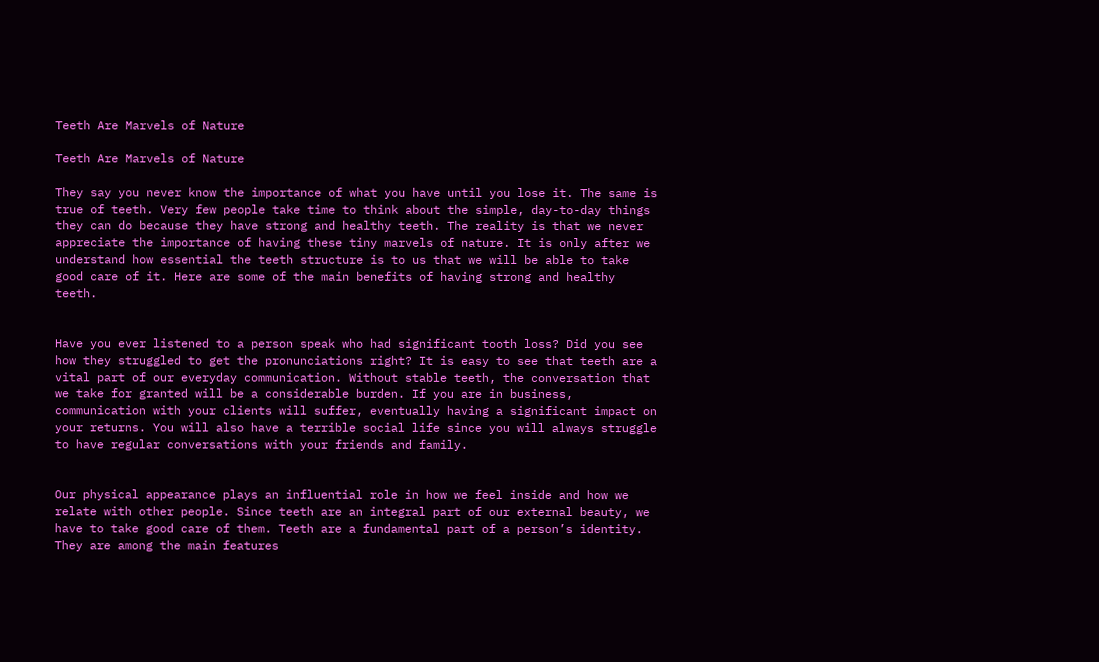Teeth Are Marvels of Nature

Teeth Are Marvels of Nature

They say you never know the importance of what you have until you lose it. The same is true of teeth. Very few people take time to think about the simple, day-to-day things they can do because they have strong and healthy teeth. The reality is that we never appreciate the importance of having these tiny marvels of nature. It is only after we understand how essential the teeth structure is to us that we will be able to take good care of it. Here are some of the main benefits of having strong and healthy teeth.


Have you ever listened to a person speak who had significant tooth loss? Did you see how they struggled to get the pronunciations right? It is easy to see that teeth are a vital part of our everyday communication. Without stable teeth, the conversation that we take for granted will be a considerable burden. If you are in business, communication with your clients will suffer, eventually having a significant impact on your returns. You will also have a terrible social life since you will always struggle to have regular conversations with your friends and family.


Our physical appearance plays an influential role in how we feel inside and how we relate with other people. Since teeth are an integral part of our external beauty, we have to take good care of them. Teeth are a fundamental part of a person’s identity. They are among the main features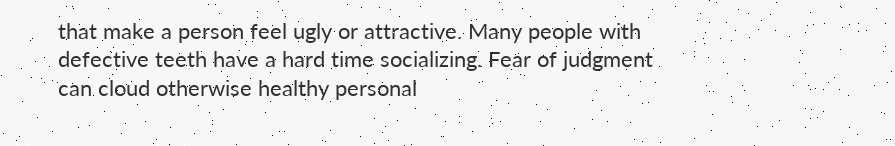that make a person feel ugly or attractive. Many people with defective teeth have a hard time socializing. Fear of judgment can cloud otherwise healthy personal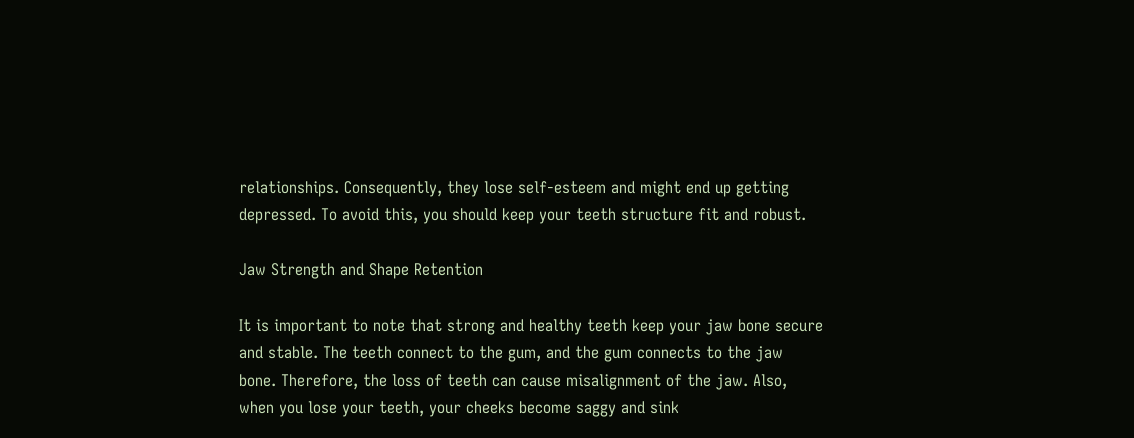relationships. Consequently, they lose self-esteem and might end up getting depressed. To avoid this, you should keep your teeth structure fit and robust.

Jaw Strength and Shape Retention

It is important to note that strong and healthy teeth keep your jaw bone secure and stable. The teeth connect to the gum, and the gum connects to the jaw bone. Therefore, the loss of teeth can cause misalignment of the jaw. Also, when you lose your teeth, your cheeks become saggy and sink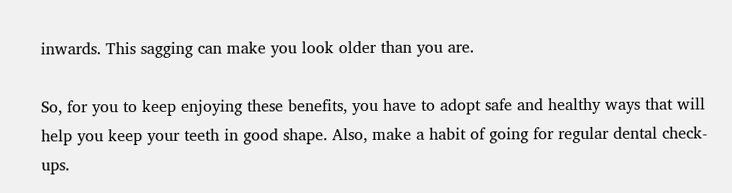inwards. This sagging can make you look older than you are.

So, for you to keep enjoying these benefits, you have to adopt safe and healthy ways that will help you keep your teeth in good shape. Also, make a habit of going for regular dental check-ups.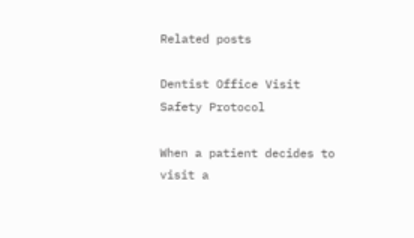Related posts

Dentist Office Visit Safety Protocol

When a patient decides to visit a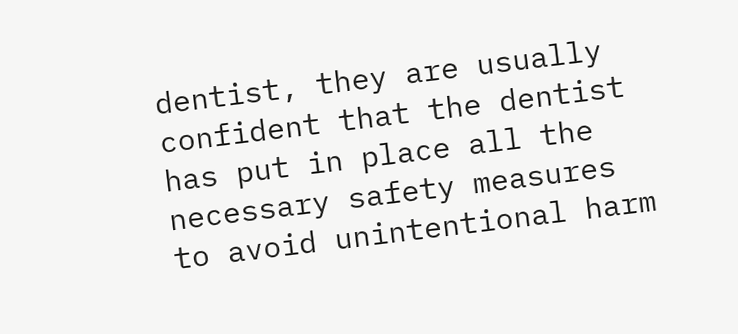dentist, they are usually confident that the dentist has put in place all the necessary safety measures to avoid unintentional harm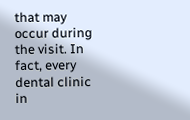that may occur during the visit. In fact, every dental clinic in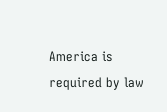America is required by law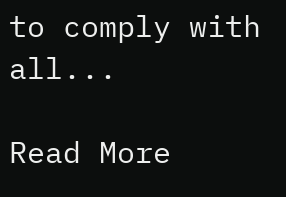to comply with all...

Read More